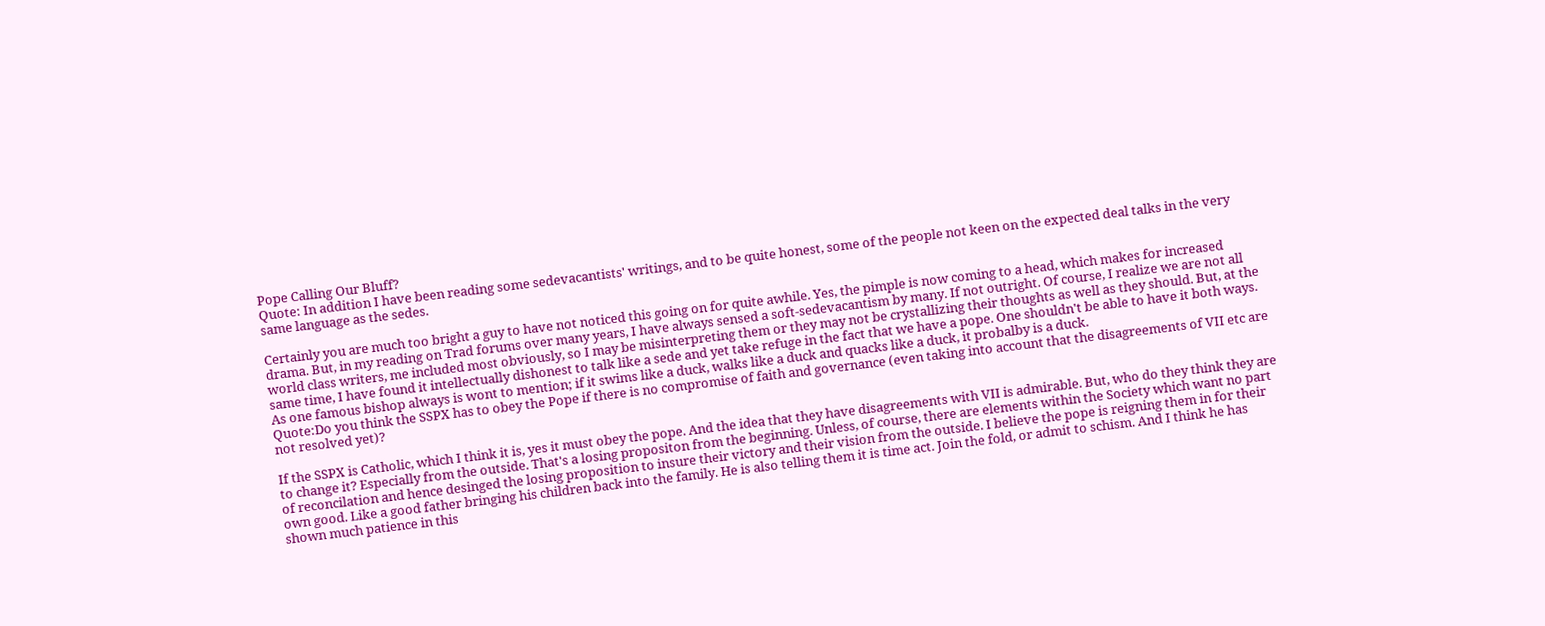Pope Calling Our Bluff?
Quote: In addition I have been reading some sedevacantists' writings, and to be quite honest, some of the people not keen on the expected deal talks in the very same language as the sedes.

Certainly you are much too bright a guy to have not noticed this going on for quite awhile. Yes, the pimple is now coming to a head, which makes for increased drama. But, in my reading on Trad forums over many years, I have always sensed a soft-sedevacantism by many. If not outright. Of course, I realize we are not all world class writers, me included most obviously, so I may be misinterpreting them or they may not be crystallizing their thoughts as well as they should. But, at the same time, I have found it intellectually dishonest to talk like a sede and yet take refuge in the fact that we have a pope. One shouldn't be able to have it both ways. As one famous bishop always is wont to mention; if it swims like a duck, walks like a duck and quacks like a duck, it probalby is a duck.
Quote:Do you think the SSPX has to obey the Pope if there is no compromise of faith and governance (even taking into account that the disagreements of VII etc are not resolved yet)?

If the SSPX is Catholic, which I think it is, yes it must obey the pope. And the idea that they have disagreements with VII is admirable. But, who do they think they are to change it? Especially from the outside. That's a losing propositon from the beginning. Unless, of course, there are elements within the Society which want no part of reconcilation and hence desinged the losing proposition to insure their victory and their vision from the outside. I believe the pope is reigning them in for their own good. Like a good father bringing his children back into the family. He is also telling them it is time act. Join the fold, or admit to schism. And I think he has shown much patience in this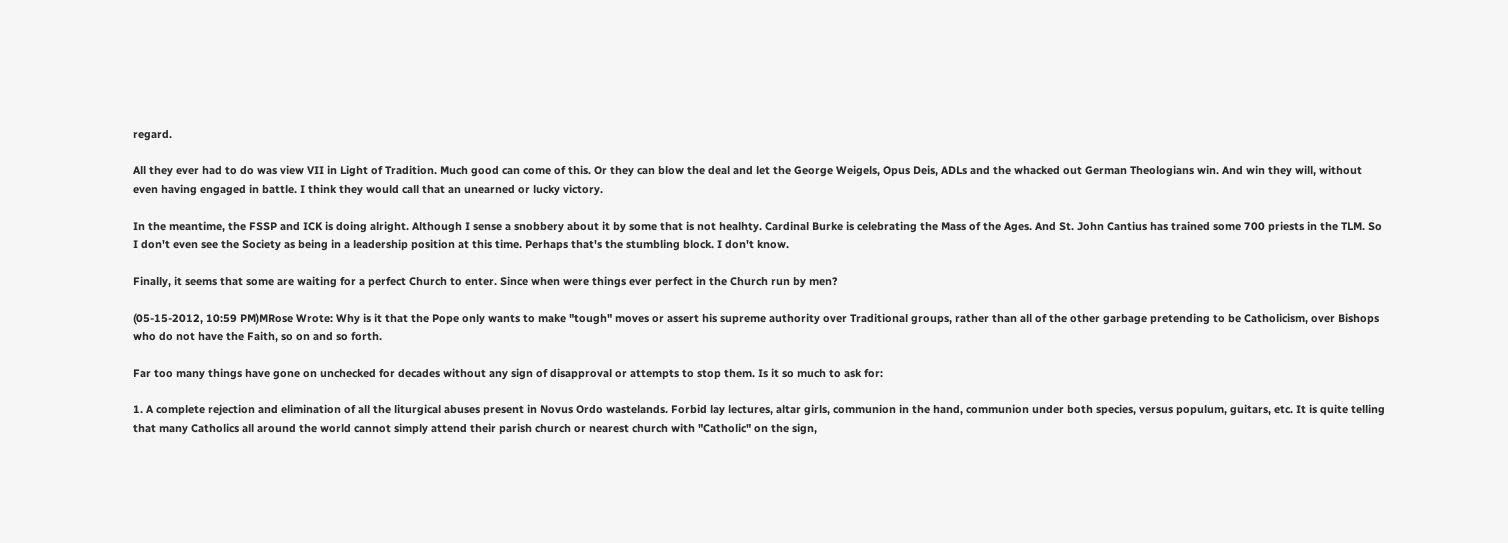regard.

All they ever had to do was view VII in Light of Tradition. Much good can come of this. Or they can blow the deal and let the George Weigels, Opus Deis, ADLs and the whacked out German Theologians win. And win they will, without even having engaged in battle. I think they would call that an unearned or lucky victory.

In the meantime, the FSSP and ICK is doing alright. Although I sense a snobbery about it by some that is not healhty. Cardinal Burke is celebrating the Mass of the Ages. And St. John Cantius has trained some 700 priests in the TLM. So I don't even see the Society as being in a leadership position at this time. Perhaps that's the stumbling block. I don't know.

Finally, it seems that some are waiting for a perfect Church to enter. Since when were things ever perfect in the Church run by men?

(05-15-2012, 10:59 PM)MRose Wrote: Why is it that the Pope only wants to make "tough" moves or assert his supreme authority over Traditional groups, rather than all of the other garbage pretending to be Catholicism, over Bishops who do not have the Faith, so on and so forth.

Far too many things have gone on unchecked for decades without any sign of disapproval or attempts to stop them. Is it so much to ask for:

1. A complete rejection and elimination of all the liturgical abuses present in Novus Ordo wastelands. Forbid lay lectures, altar girls, communion in the hand, communion under both species, versus populum, guitars, etc. It is quite telling that many Catholics all around the world cannot simply attend their parish church or nearest church with "Catholic" on the sign,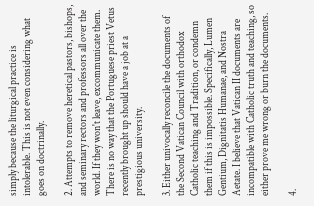simply because the liturgical practice is intolerable. This is not even considering what goes on doctrinally.

2. Attempts to remove heretical pastors, bishops, and seminary rectors and professors all over the world. If they won't leave, excommunicate them. There is no way that the Portuguese priest Vetus recently brought up should have a job at a prestigious university.

3. Either univocally reconcile the documents of the Second Vatican Council with orthodox Catholic teaching and Tradition, or condemn them if this is impossible. Specifically, Lumen Gentium, Dignitatis Humanae, and Nostra Aetate. I believe that Vatican II documents are incompatible with Catholic truth and teaching, so either prove me wrong or burn the documents.

4.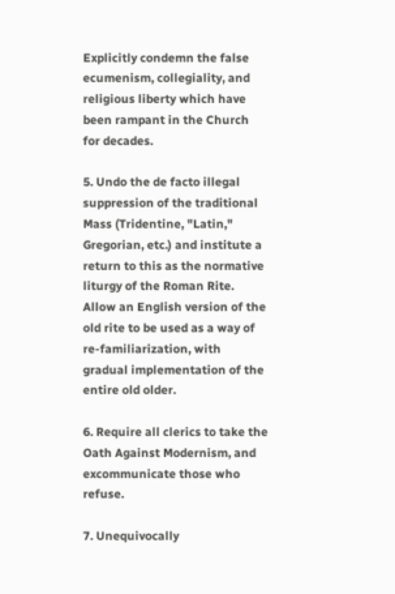Explicitly condemn the false ecumenism, collegiality, and religious liberty which have been rampant in the Church for decades.

5. Undo the de facto illegal suppression of the traditional Mass (Tridentine, "Latin," Gregorian, etc.) and institute a return to this as the normative liturgy of the Roman Rite. Allow an English version of the old rite to be used as a way of re-familiarization, with gradual implementation of the entire old older.

6. Require all clerics to take the Oath Against Modernism, and excommunicate those who refuse.

7. Unequivocally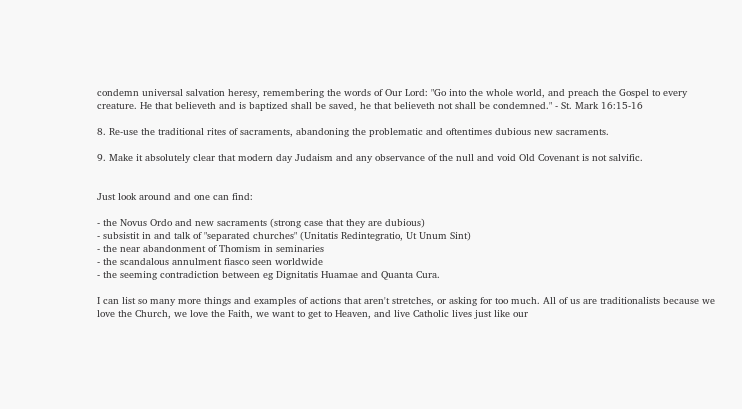condemn universal salvation heresy, remembering the words of Our Lord: "Go into the whole world, and preach the Gospel to every creature. He that believeth and is baptized shall be saved, he that believeth not shall be condemned." - St. Mark 16:15-16

8. Re-use the traditional rites of sacraments, abandoning the problematic and oftentimes dubious new sacraments.

9. Make it absolutely clear that modern day Judaism and any observance of the null and void Old Covenant is not salvific.


Just look around and one can find:

- the Novus Ordo and new sacraments (strong case that they are dubious)
- subsistit in and talk of "separated churches" (Unitatis Redintegratio, Ut Unum Sint)
- the near abandonment of Thomism in seminaries
- the scandalous annulment fiasco seen worldwide
- the seeming contradiction between eg Dignitatis Huamae and Quanta Cura.

I can list so many more things and examples of actions that aren't stretches, or asking for too much. All of us are traditionalists because we love the Church, we love the Faith, we want to get to Heaven, and live Catholic lives just like our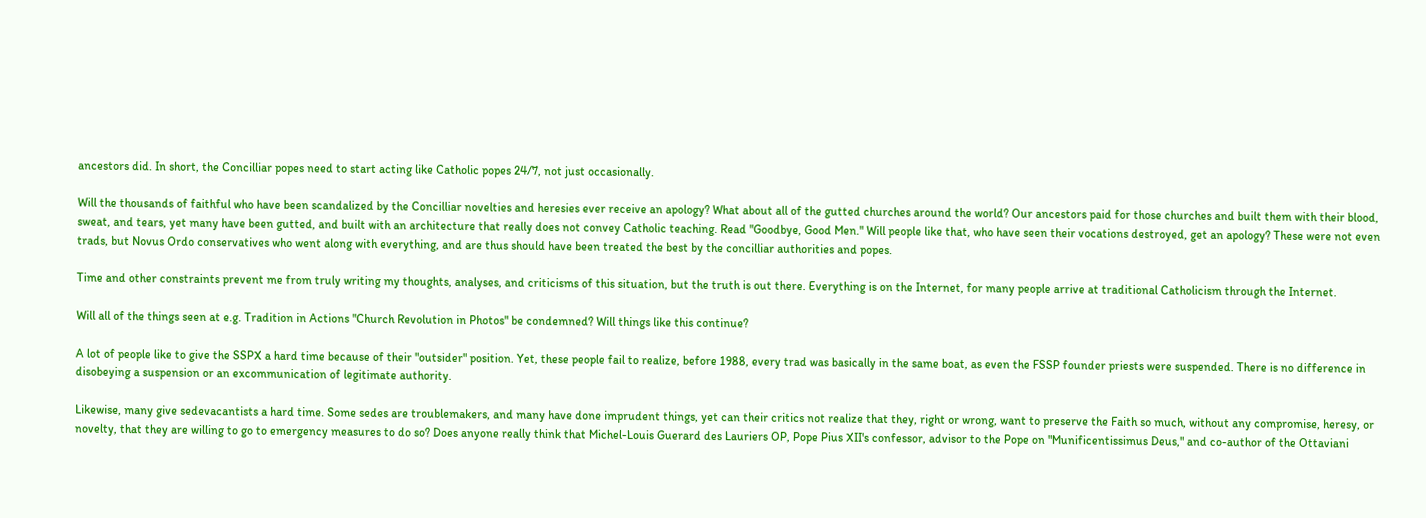ancestors did. In short, the Concilliar popes need to start acting like Catholic popes 24/7, not just occasionally.

Will the thousands of faithful who have been scandalized by the Concilliar novelties and heresies ever receive an apology? What about all of the gutted churches around the world? Our ancestors paid for those churches and built them with their blood, sweat, and tears, yet many have been gutted, and built with an architecture that really does not convey Catholic teaching. Read "Goodbye, Good Men." Will people like that, who have seen their vocations destroyed, get an apology? These were not even trads, but Novus Ordo conservatives who went along with everything, and are thus should have been treated the best by the concilliar authorities and popes.

Time and other constraints prevent me from truly writing my thoughts, analyses, and criticisms of this situation, but the truth is out there. Everything is on the Internet, for many people arrive at traditional Catholicism through the Internet.

Will all of the things seen at e.g. Tradition in Actions "Church Revolution in Photos" be condemned? Will things like this continue?

A lot of people like to give the SSPX a hard time because of their "outsider" position. Yet, these people fail to realize, before 1988, every trad was basically in the same boat, as even the FSSP founder priests were suspended. There is no difference in disobeying a suspension or an excommunication of legitimate authority.

Likewise, many give sedevacantists a hard time. Some sedes are troublemakers, and many have done imprudent things, yet can their critics not realize that they, right or wrong, want to preserve the Faith so much, without any compromise, heresy, or novelty, that they are willing to go to emergency measures to do so? Does anyone really think that Michel-Louis Guerard des Lauriers OP, Pope Pius XII's confessor, advisor to the Pope on "Munificentissimus Deus," and co-author of the Ottaviani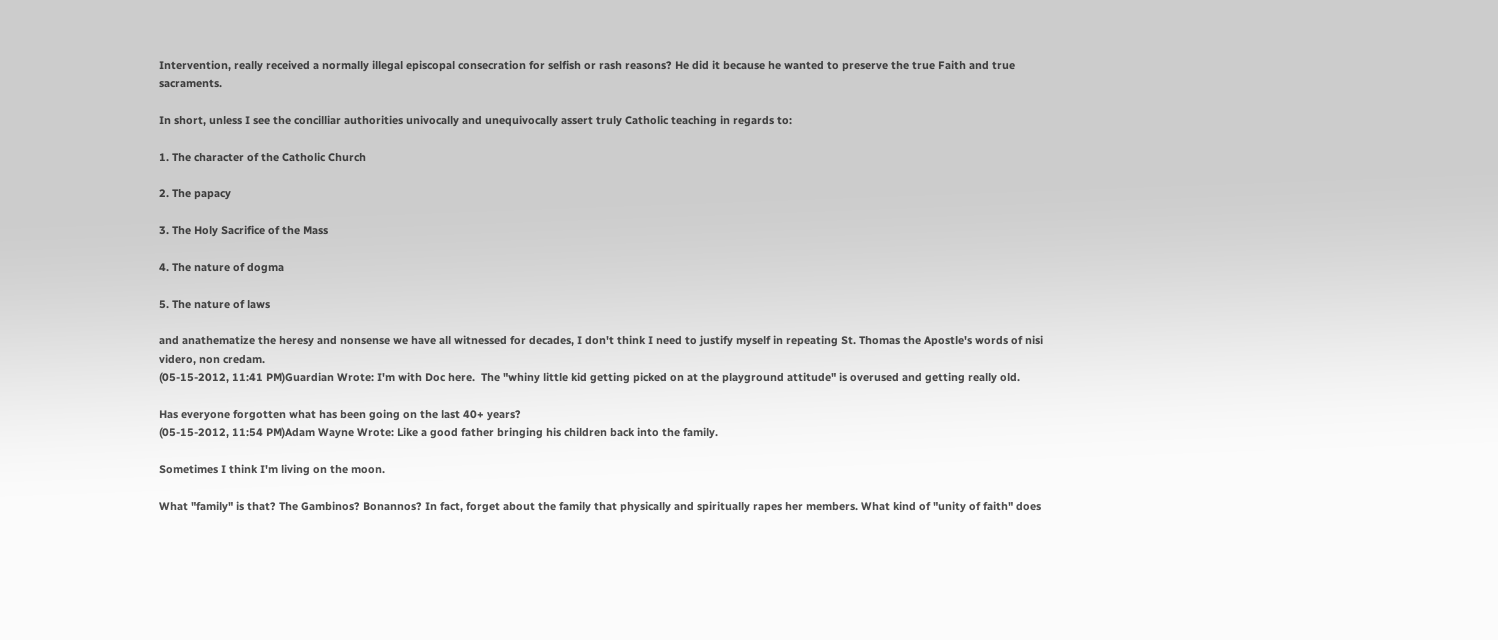Intervention, really received a normally illegal episcopal consecration for selfish or rash reasons? He did it because he wanted to preserve the true Faith and true sacraments.

In short, unless I see the concilliar authorities univocally and unequivocally assert truly Catholic teaching in regards to:

1. The character of the Catholic Church

2. The papacy

3. The Holy Sacrifice of the Mass

4. The nature of dogma

5. The nature of laws

and anathematize the heresy and nonsense we have all witnessed for decades, I don't think I need to justify myself in repeating St. Thomas the Apostle's words of nisi videro, non credam.
(05-15-2012, 11:41 PM)Guardian Wrote: I'm with Doc here.  The "whiny little kid getting picked on at the playground attitude" is overused and getting really old.

Has everyone forgotten what has been going on the last 40+ years?
(05-15-2012, 11:54 PM)Adam Wayne Wrote: Like a good father bringing his children back into the family.

Sometimes I think I'm living on the moon.

What "family" is that? The Gambinos? Bonannos? In fact, forget about the family that physically and spiritually rapes her members. What kind of "unity of faith" does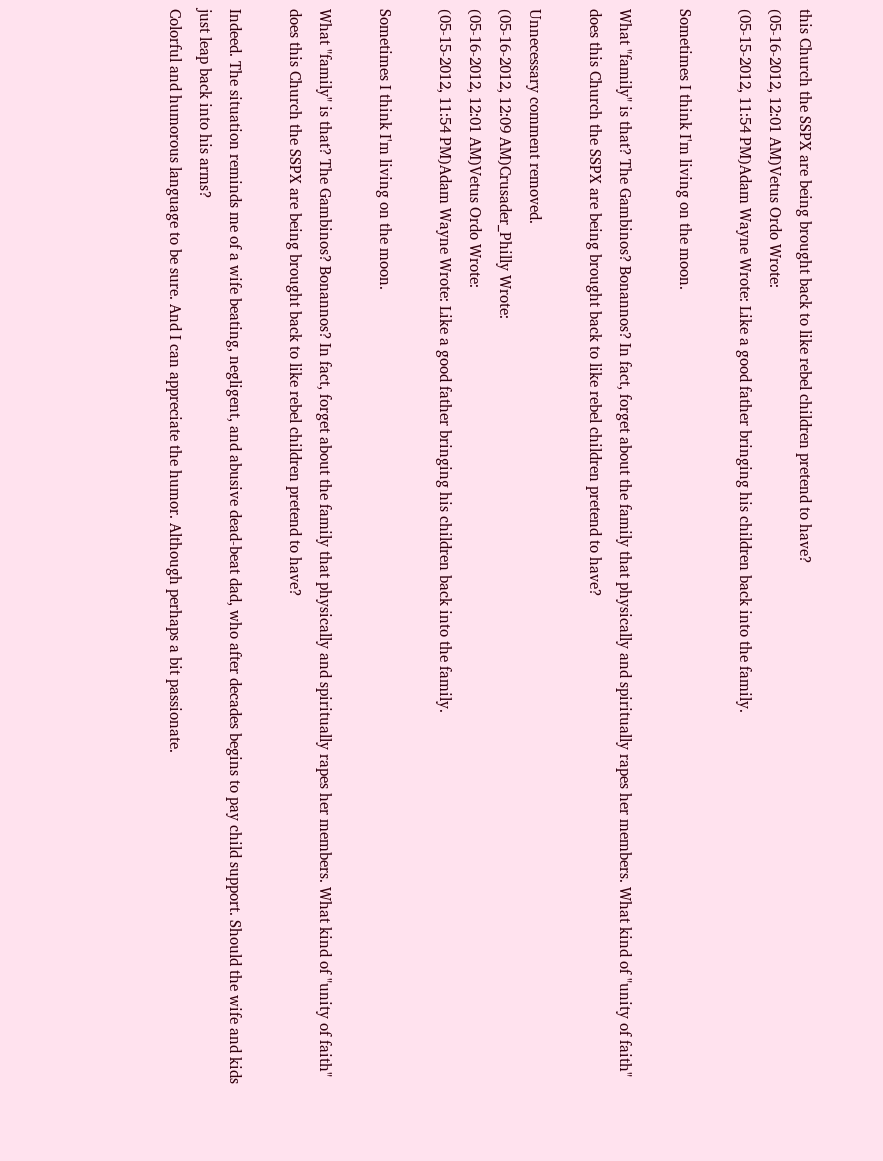this Church the SSPX are being brought back to like rebel children pretend to have?
(05-16-2012, 12:01 AM)Vetus Ordo Wrote:
(05-15-2012, 11:54 PM)Adam Wayne Wrote: Like a good father bringing his children back into the family.

Sometimes I think I'm living on the moon.

What "family" is that? The Gambinos? Bonannos? In fact, forget about the family that physically and spiritually rapes her members. What kind of "unity of faith" does this Church the SSPX are being brought back to like rebel children pretend to have?

Unnecessary comment removed.
(05-16-2012, 12:09 AM)Crusader_Philly Wrote:
(05-16-2012, 12:01 AM)Vetus Ordo Wrote:
(05-15-2012, 11:54 PM)Adam Wayne Wrote: Like a good father bringing his children back into the family.

Sometimes I think I'm living on the moon.

What "family" is that? The Gambinos? Bonannos? In fact, forget about the family that physically and spiritually rapes her members. What kind of "unity of faith" does this Church the SSPX are being brought back to like rebel children pretend to have?

Indeed. The situation reminds me of a wife beating, negligent, and abusive dead-beat dad, who after decades begins to pay child support. Should the wife and kids just leap back into his arms?
Colorful and humorous language to be sure. And I can appreciate the humor. Although perhaps a bit passionate.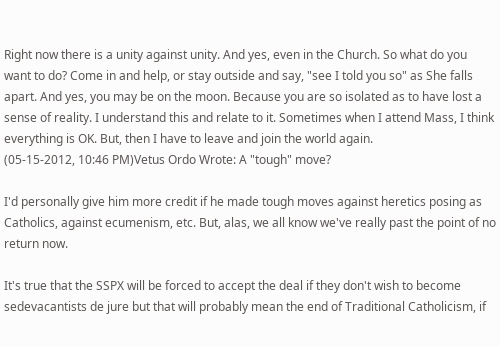Right now there is a unity against unity. And yes, even in the Church. So what do you want to do? Come in and help, or stay outside and say, "see I told you so" as She falls apart. And yes, you may be on the moon. Because you are so isolated as to have lost a sense of reality. I understand this and relate to it. Sometimes when I attend Mass, I think everything is OK. But, then I have to leave and join the world again.
(05-15-2012, 10:46 PM)Vetus Ordo Wrote: A "tough" move?

I'd personally give him more credit if he made tough moves against heretics posing as Catholics, against ecumenism, etc. But, alas, we all know we've really past the point of no return now.

It's true that the SSPX will be forced to accept the deal if they don't wish to become sedevacantists de jure but that will probably mean the end of Traditional Catholicism, if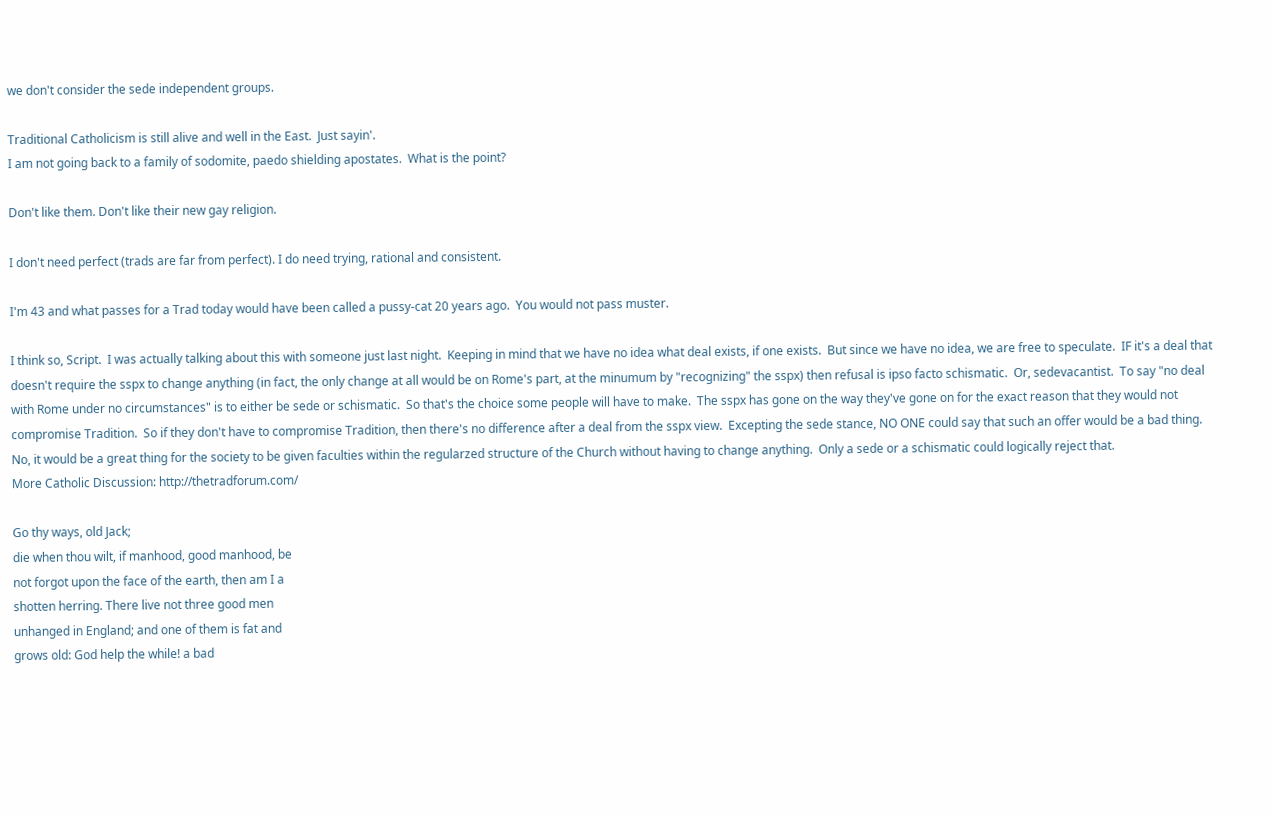we don't consider the sede independent groups.

Traditional Catholicism is still alive and well in the East.  Just sayin'.
I am not going back to a family of sodomite, paedo shielding apostates.  What is the point?

Don't like them. Don't like their new gay religion.

I don't need perfect (trads are far from perfect). I do need trying, rational and consistent.

I'm 43 and what passes for a Trad today would have been called a pussy-cat 20 years ago.  You would not pass muster.

I think so, Script.  I was actually talking about this with someone just last night.  Keeping in mind that we have no idea what deal exists, if one exists.  But since we have no idea, we are free to speculate.  IF it's a deal that doesn't require the sspx to change anything (in fact, the only change at all would be on Rome's part, at the minumum by "recognizing" the sspx) then refusal is ipso facto schismatic.  Or, sedevacantist.  To say "no deal with Rome under no circumstances" is to either be sede or schismatic.  So that's the choice some people will have to make.  The sspx has gone on the way they've gone on for the exact reason that they would not compromise Tradition.  So if they don't have to compromise Tradition, then there's no difference after a deal from the sspx view.  Excepting the sede stance, NO ONE could say that such an offer would be a bad thing.  No, it would be a great thing for the society to be given faculties within the regularzed structure of the Church without having to change anything.  Only a sede or a schismatic could logically reject that.
More Catholic Discussion: http://thetradforum.com/

Go thy ways, old Jack;
die when thou wilt, if manhood, good manhood, be
not forgot upon the face of the earth, then am I a
shotten herring. There live not three good men
unhanged in England; and one of them is fat and
grows old: God help the while! a bad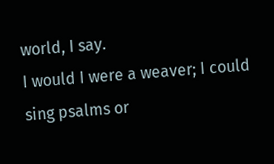world, I say.
I would I were a weaver; I could sing psalms or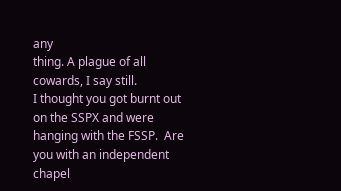any
thing. A plague of all cowards, I say still.
I thought you got burnt out on the SSPX and were hanging with the FSSP.  Are you with an independent chapel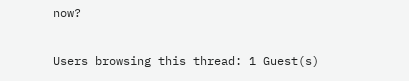now?

Users browsing this thread: 1 Guest(s)